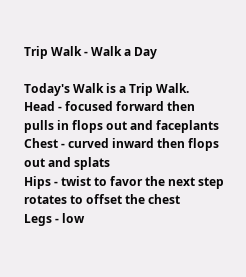Trip Walk - Walk a Day

Today's Walk is a Trip Walk.
Head - focused forward then pulls in flops out and faceplants
Chest - curved inward then flops out and splats
Hips - twist to favor the next step rotates to offset the chest
Legs - low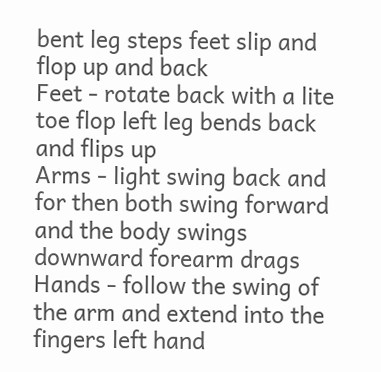bent leg steps feet slip and flop up and back
Feet - rotate back with a lite toe flop left leg bends back and flips up
Arms - light swing back and for then both swing forward and the body swings downward forearm drags
Hands - follow the swing of the arm and extend into the fingers left hand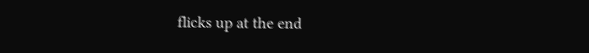flicks up at the end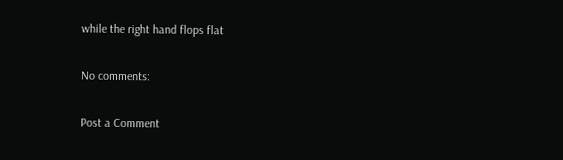while the right hand flops flat

No comments:

Post a Comment